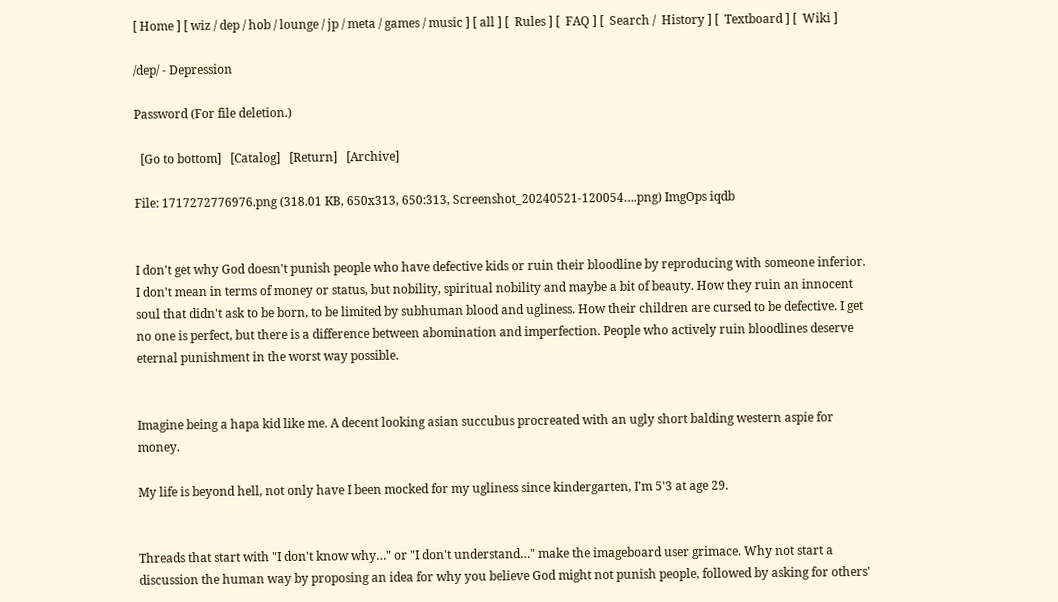[ Home ] [ wiz / dep / hob / lounge / jp / meta / games / music ] [ all ] [  Rules ] [  FAQ ] [  Search /  History ] [  Textboard ] [  Wiki ]

/dep/ - Depression

Password (For file deletion.)

  [Go to bottom]   [Catalog]   [Return]   [Archive]

File: 1717272776976.png (318.01 KB, 650x313, 650:313, Screenshot_20240521-120054….png) ImgOps iqdb


I don't get why God doesn't punish people who have defective kids or ruin their bloodline by reproducing with someone inferior. I don't mean in terms of money or status, but nobility, spiritual nobility and maybe a bit of beauty. How they ruin an innocent soul that didn't ask to be born, to be limited by subhuman blood and ugliness. How their children are cursed to be defective. I get no one is perfect, but there is a difference between abomination and imperfection. People who actively ruin bloodlines deserve eternal punishment in the worst way possible.


Imagine being a hapa kid like me. A decent looking asian succubus procreated with an ugly short balding western aspie for money.

My life is beyond hell, not only have I been mocked for my ugliness since kindergarten, I'm 5'3 at age 29.


Threads that start with "I don't know why…" or "I don't understand…" make the imageboard user grimace. Why not start a discussion the human way by proposing an idea for why you believe God might not punish people, followed by asking for others'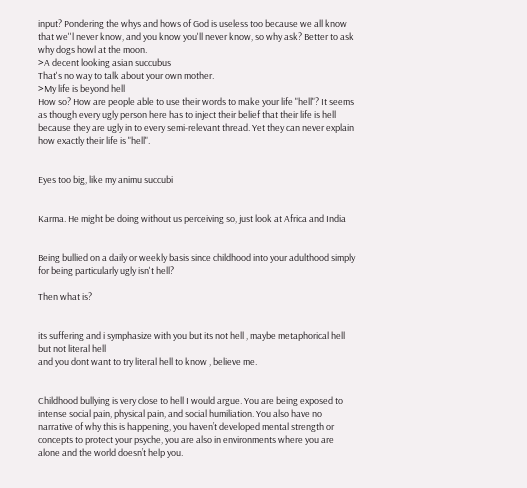input? Pondering the whys and hows of God is useless too because we all know that we''l never know, and you know you'll never know, so why ask? Better to ask why dogs howl at the moon.
>A decent looking asian succubus
That's no way to talk about your own mother.
>My life is beyond hell
How so? How are people able to use their words to make your life "hell"? It seems as though every ugly person here has to inject their belief that their life is hell because they are ugly in to every semi-relevant thread. Yet they can never explain how exactly their life is "hell".


Eyes too big, like my animu succubi


Karma. He might be doing without us perceiving so, just look at Africa and India


Being bullied on a daily or weekly basis since childhood into your adulthood simply for being particularly ugly isn't hell?

Then what is?


its suffering and i symphasize with you but its not hell , maybe metaphorical hell but not literal hell
and you dont want to try literal hell to know , believe me.


Childhood bullying is very close to hell I would argue. You are being exposed to intense social pain, physical pain, and social humiliation. You also have no narrative of why this is happening, you haven’t developed mental strength or concepts to protect your psyche, you are also in environments where you are alone and the world doesn’t help you.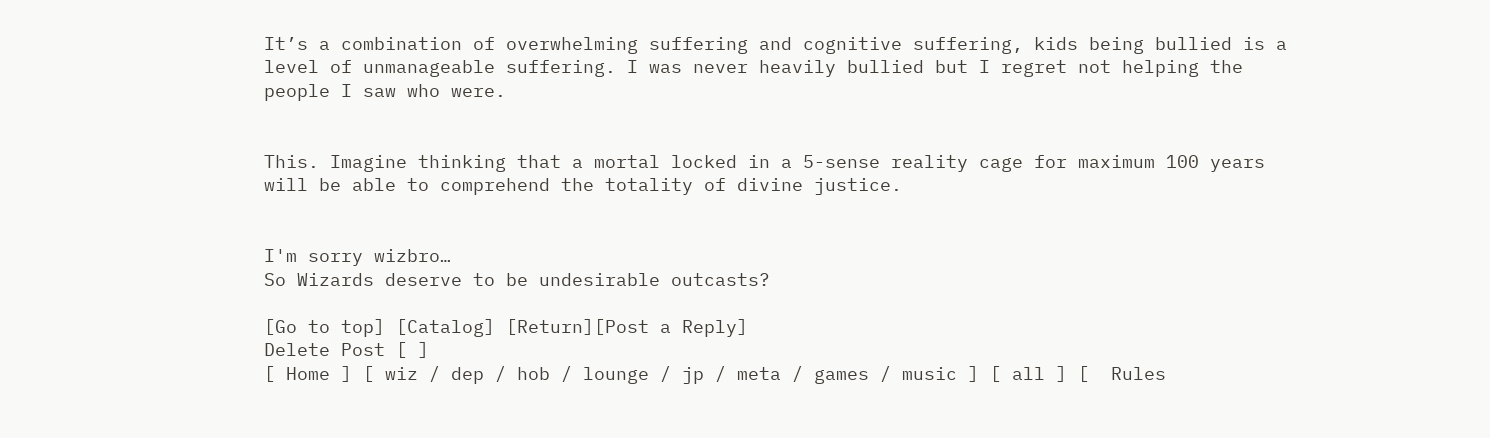It’s a combination of overwhelming suffering and cognitive suffering, kids being bullied is a level of unmanageable suffering. I was never heavily bullied but I regret not helping the people I saw who were.


This. Imagine thinking that a mortal locked in a 5-sense reality cage for maximum 100 years will be able to comprehend the totality of divine justice.


I'm sorry wizbro…
So Wizards deserve to be undesirable outcasts?

[Go to top] [Catalog] [Return][Post a Reply]
Delete Post [ ]
[ Home ] [ wiz / dep / hob / lounge / jp / meta / games / music ] [ all ] [  Rules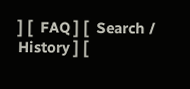] [  FAQ ] [  Search /  History ] [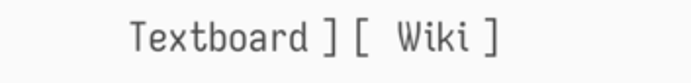Textboard ] [  Wiki ]